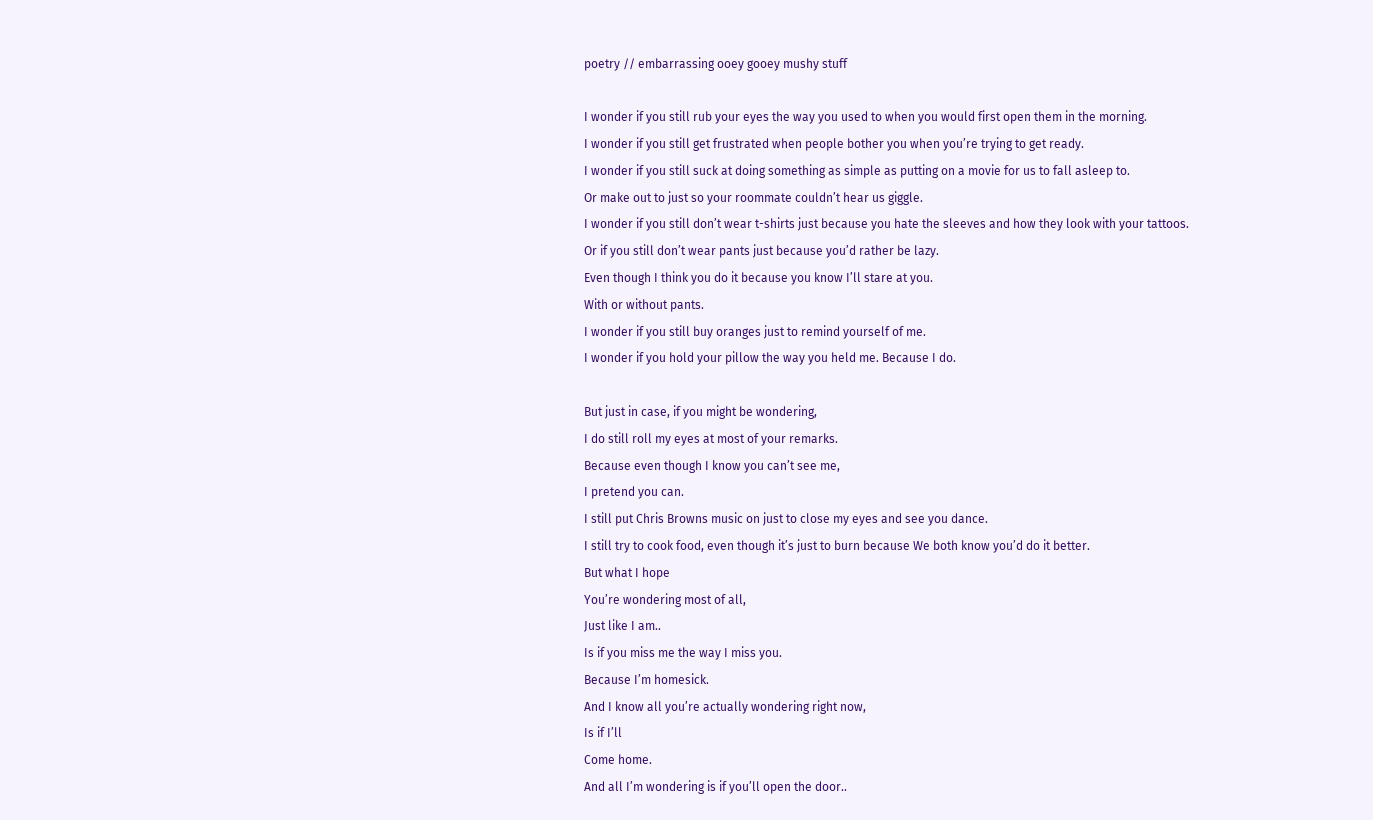poetry // embarrassing ooey gooey mushy stuff

I wonder if you still rub your eyes the way you used to when you would first open them in the morning.
I wonder if you still get frustrated when people bother you when you’re trying to get ready.
I wonder if you still suck at doing something as simple as putting on a movie for us to fall asleep to.
Or make out to just so your roommate couldn’t hear us giggle.
I wonder if you still don’t wear t-shirts just because you hate the sleeves and how they look with your tattoos.
Or if you still don’t wear pants just because you’d rather be lazy.
Even though I think you do it because you know I’ll stare at you.
With or without pants.
I wonder if you still buy oranges just to remind yourself of me.
I wonder if you hold your pillow the way you held me. Because I do.

But just in case, if you might be wondering,
I do still roll my eyes at most of your remarks.
Because even though I know you can’t see me,
I pretend you can.
I still put Chris Browns music on just to close my eyes and see you dance.
I still try to cook food, even though it’s just to burn because We both know you’d do it better.
But what I hope
You’re wondering most of all,
Just like I am..
Is if you miss me the way I miss you.
Because I’m homesick.
And I know all you’re actually wondering right now,
Is if I’ll
Come home.
And all I’m wondering is if you’ll open the door..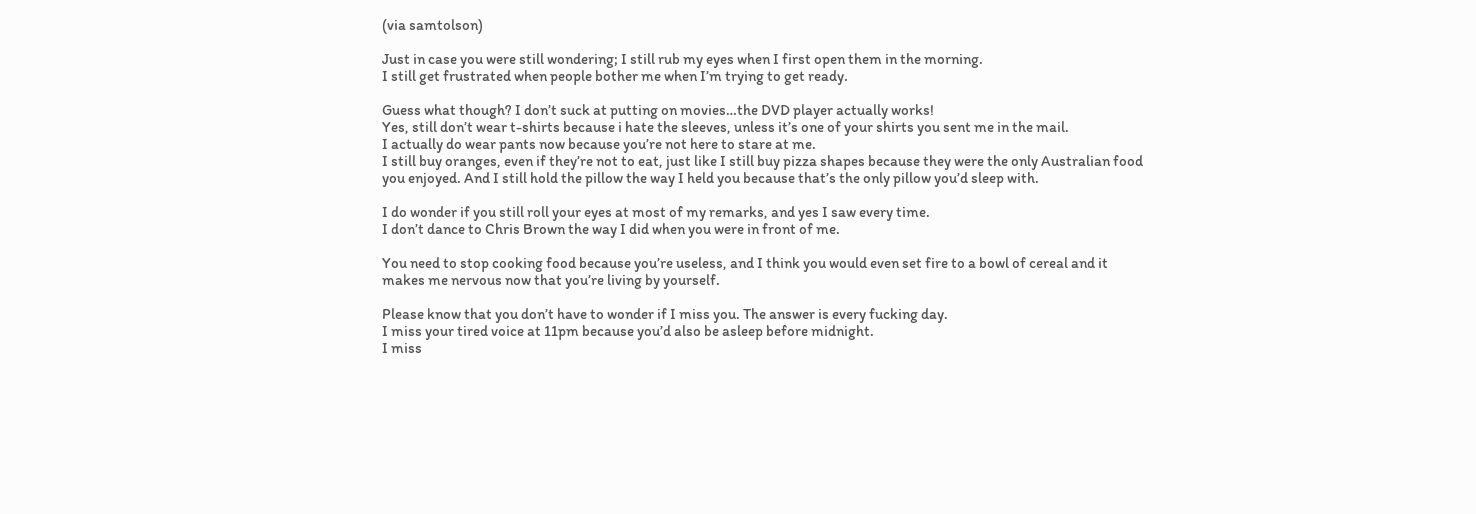(via samtolson)

Just in case you were still wondering; I still rub my eyes when I first open them in the morning.
I still get frustrated when people bother me when I’m trying to get ready.

Guess what though? I don’t suck at putting on movies…the DVD player actually works!
Yes, still don’t wear t-shirts because i hate the sleeves, unless it’s one of your shirts you sent me in the mail.
I actually do wear pants now because you’re not here to stare at me.
I still buy oranges, even if they’re not to eat, just like I still buy pizza shapes because they were the only Australian food you enjoyed. And I still hold the pillow the way I held you because that’s the only pillow you’d sleep with.

I do wonder if you still roll your eyes at most of my remarks, and yes I saw every time.
I don’t dance to Chris Brown the way I did when you were in front of me.

You need to stop cooking food because you’re useless, and I think you would even set fire to a bowl of cereal and it makes me nervous now that you’re living by yourself.

Please know that you don’t have to wonder if I miss you. The answer is every fucking day.
I miss your tired voice at 11pm because you’d also be asleep before midnight.
I miss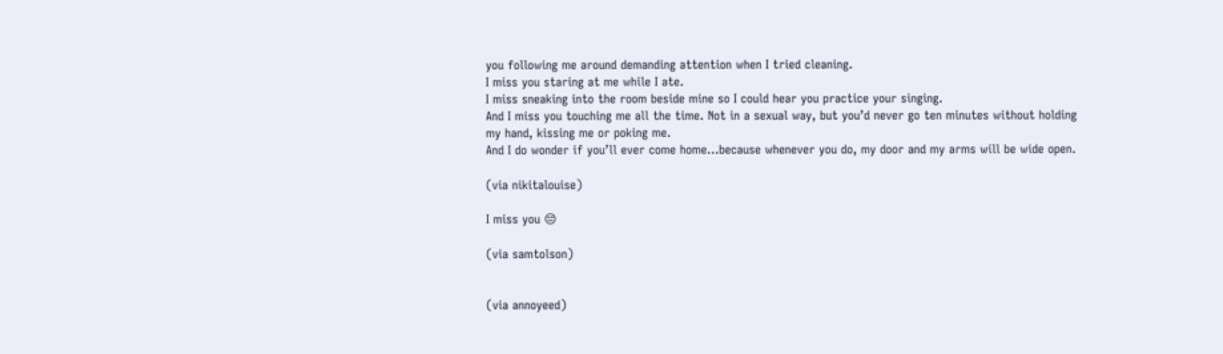you following me around demanding attention when I tried cleaning.
I miss you staring at me while I ate.
I miss sneaking into the room beside mine so I could hear you practice your singing.
And I miss you touching me all the time. Not in a sexual way, but you’d never go ten minutes without holding my hand, kissing me or poking me.
And I do wonder if you’ll ever come home…because whenever you do, my door and my arms will be wide open.

(via nikitalouise)

I miss you 😔

(via samtolson)


(via annoyeed)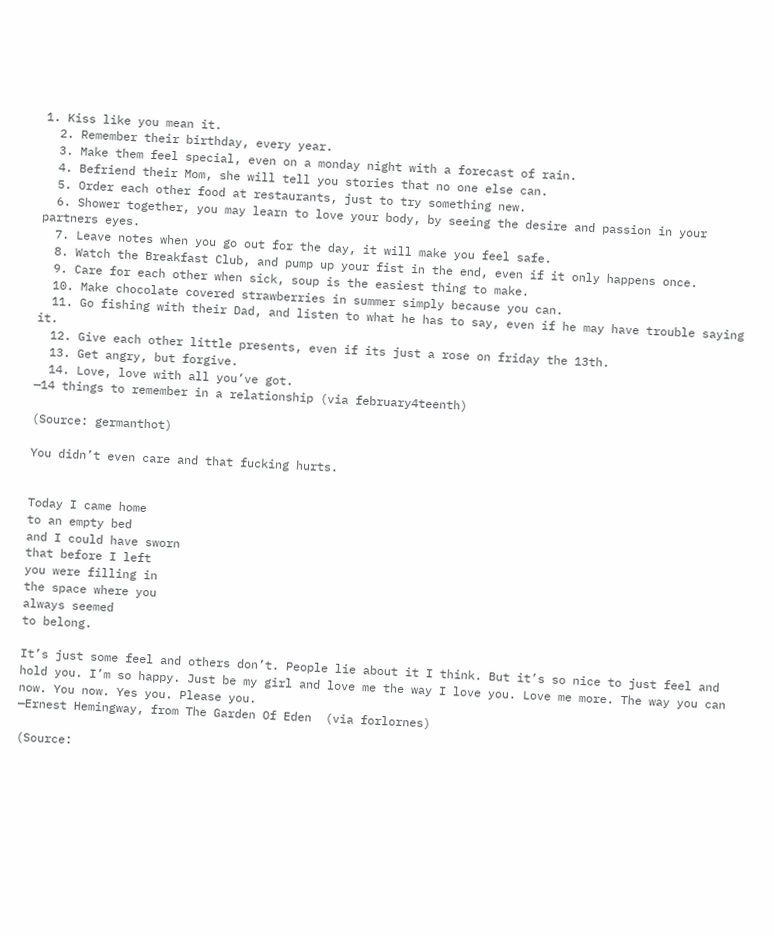1. Kiss like you mean it.
  2. Remember their birthday, every year.
  3. Make them feel special, even on a monday night with a forecast of rain.
  4. Befriend their Mom, she will tell you stories that no one else can.
  5. Order each other food at restaurants, just to try something new.
  6. Shower together, you may learn to love your body, by seeing the desire and passion in your partners eyes.
  7. Leave notes when you go out for the day, it will make you feel safe.
  8. Watch the Breakfast Club, and pump up your fist in the end, even if it only happens once.
  9. Care for each other when sick, soup is the easiest thing to make.
  10. Make chocolate covered strawberries in summer simply because you can.
  11. Go fishing with their Dad, and listen to what he has to say, even if he may have trouble saying it.
  12. Give each other little presents, even if its just a rose on friday the 13th.
  13. Get angry, but forgive.
  14. Love, love with all you’ve got.
—14 things to remember in a relationship (via february4teenth)

(Source: germanthot)

You didn’t even care and that fucking hurts.


Today I came home
to an empty bed
and I could have sworn
that before I left
you were filling in
the space where you
always seemed
to belong.

It’s just some feel and others don’t. People lie about it I think. But it’s so nice to just feel and hold you. I’m so happy. Just be my girl and love me the way I love you. Love me more. The way you can now. You now. Yes you. Please you.
—Ernest Hemingway, from The Garden Of Eden  (via forlornes)

(Source: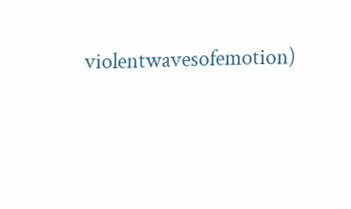violentwavesofemotion)